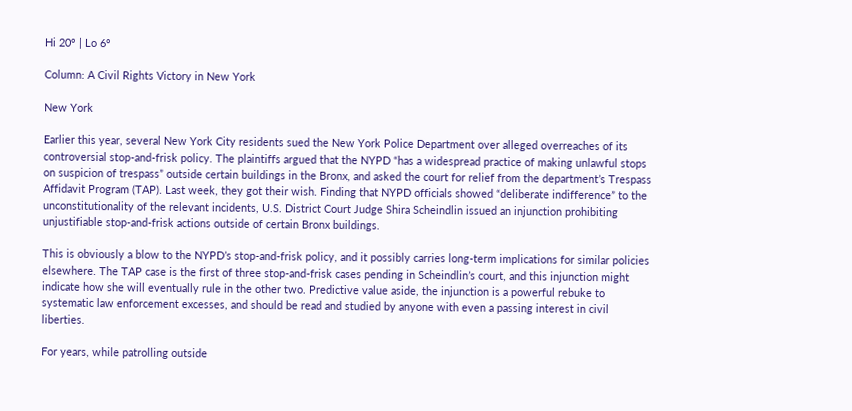Hi 20° | Lo 6°

Column: A Civil Rights Victory in New York

New York

Earlier this year, several New York City residents sued the New York Police Department over alleged overreaches of its controversial stop-and-frisk policy. The plaintiffs argued that the NYPD “has a widespread practice of making unlawful stops on suspicion of trespass” outside certain buildings in the Bronx, and asked the court for relief from the department’s Trespass Affidavit Program (TAP). Last week, they got their wish. Finding that NYPD officials showed “deliberate indifference” to the unconstitutionality of the relevant incidents, U.S. District Court Judge Shira Scheindlin issued an injunction prohibiting unjustifiable stop-and-frisk actions outside of certain Bronx buildings.

This is obviously a blow to the NYPD’s stop-and-frisk policy, and it possibly carries long-term implications for similar policies elsewhere. The TAP case is the first of three stop-and-frisk cases pending in Scheindlin’s court, and this injunction might indicate how she will eventually rule in the other two. Predictive value aside, the injunction is a powerful rebuke to systematic law enforcement excesses, and should be read and studied by anyone with even a passing interest in civil liberties.

For years, while patrolling outside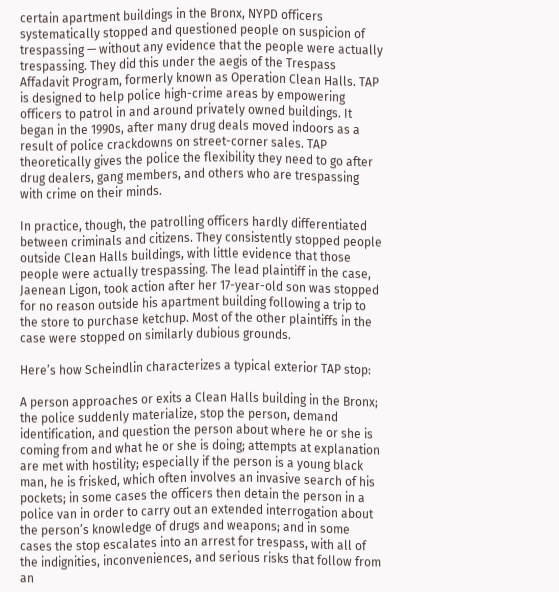certain apartment buildings in the Bronx, NYPD officers systematically stopped and questioned people on suspicion of trespassing — without any evidence that the people were actually trespassing. They did this under the aegis of the Trespass Affadavit Program, formerly known as Operation Clean Halls. TAP is designed to help police high-crime areas by empowering officers to patrol in and around privately owned buildings. It began in the 1990s, after many drug deals moved indoors as a result of police crackdowns on street-corner sales. TAP theoretically gives the police the flexibility they need to go after drug dealers, gang members, and others who are trespassing with crime on their minds.

In practice, though, the patrolling officers hardly differentiated between criminals and citizens. They consistently stopped people outside Clean Halls buildings, with little evidence that those people were actually trespassing. The lead plaintiff in the case, Jaenean Ligon, took action after her 17-year-old son was stopped for no reason outside his apartment building following a trip to the store to purchase ketchup. Most of the other plaintiffs in the case were stopped on similarly dubious grounds.

Here’s how Scheindlin characterizes a typical exterior TAP stop:

A person approaches or exits a Clean Halls building in the Bronx; the police suddenly materialize, stop the person, demand identification, and question the person about where he or she is coming from and what he or she is doing; attempts at explanation are met with hostility; especially if the person is a young black man, he is frisked, which often involves an invasive search of his pockets; in some cases the officers then detain the person in a police van in order to carry out an extended interrogation about the person’s knowledge of drugs and weapons; and in some cases the stop escalates into an arrest for trespass, with all of the indignities, inconveniences, and serious risks that follow from an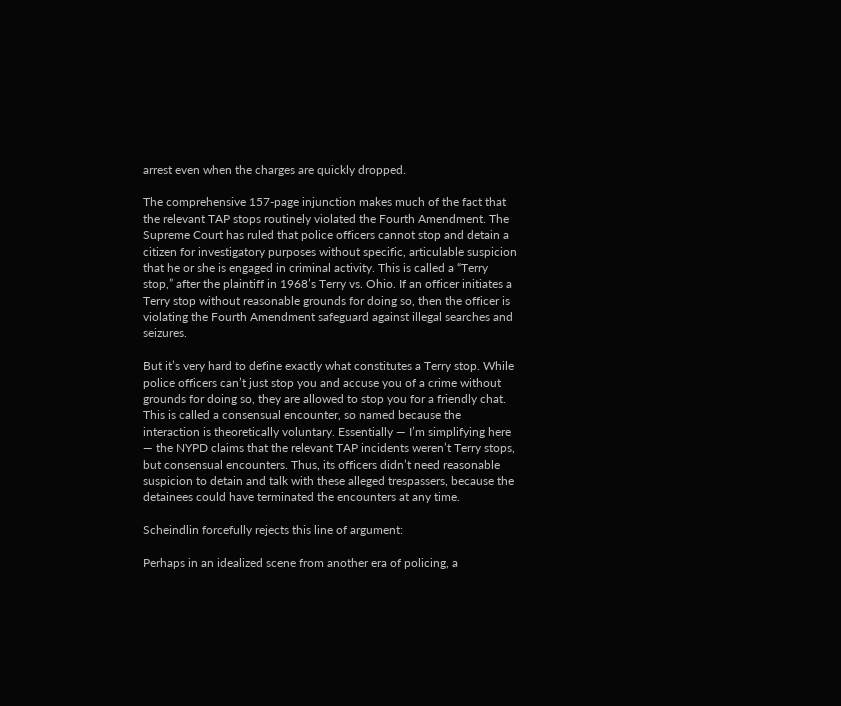arrest even when the charges are quickly dropped.

The comprehensive 157-page injunction makes much of the fact that the relevant TAP stops routinely violated the Fourth Amendment. The Supreme Court has ruled that police officers cannot stop and detain a citizen for investigatory purposes without specific, articulable suspicion that he or she is engaged in criminal activity. This is called a “Terry stop,” after the plaintiff in 1968’s Terry vs. Ohio. If an officer initiates a Terry stop without reasonable grounds for doing so, then the officer is violating the Fourth Amendment safeguard against illegal searches and seizures.

But it’s very hard to define exactly what constitutes a Terry stop. While police officers can’t just stop you and accuse you of a crime without grounds for doing so, they are allowed to stop you for a friendly chat. This is called a consensual encounter, so named because the interaction is theoretically voluntary. Essentially — I’m simplifying here — the NYPD claims that the relevant TAP incidents weren’t Terry stops, but consensual encounters. Thus, its officers didn’t need reasonable suspicion to detain and talk with these alleged trespassers, because the detainees could have terminated the encounters at any time.

Scheindlin forcefully rejects this line of argument:

Perhaps in an idealized scene from another era of policing, a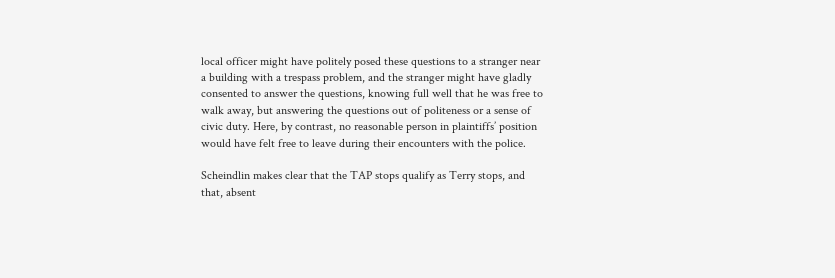local officer might have politely posed these questions to a stranger near a building with a trespass problem, and the stranger might have gladly consented to answer the questions, knowing full well that he was free to walk away, but answering the questions out of politeness or a sense of civic duty. Here, by contrast, no reasonable person in plaintiffs’ position would have felt free to leave during their encounters with the police.

Scheindlin makes clear that the TAP stops qualify as Terry stops, and that, absent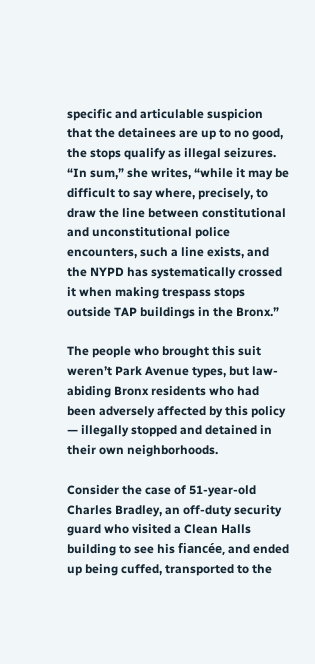specific and articulable suspicion that the detainees are up to no good, the stops qualify as illegal seizures. “In sum,” she writes, “while it may be difficult to say where, precisely, to draw the line between constitutional and unconstitutional police encounters, such a line exists, and the NYPD has systematically crossed it when making trespass stops outside TAP buildings in the Bronx.”

The people who brought this suit weren’t Park Avenue types, but law-abiding Bronx residents who had been adversely affected by this policy — illegally stopped and detained in their own neighborhoods.

Consider the case of 51-year-old Charles Bradley, an off-duty security guard who visited a Clean Halls building to see his fiancée, and ended up being cuffed, transported to the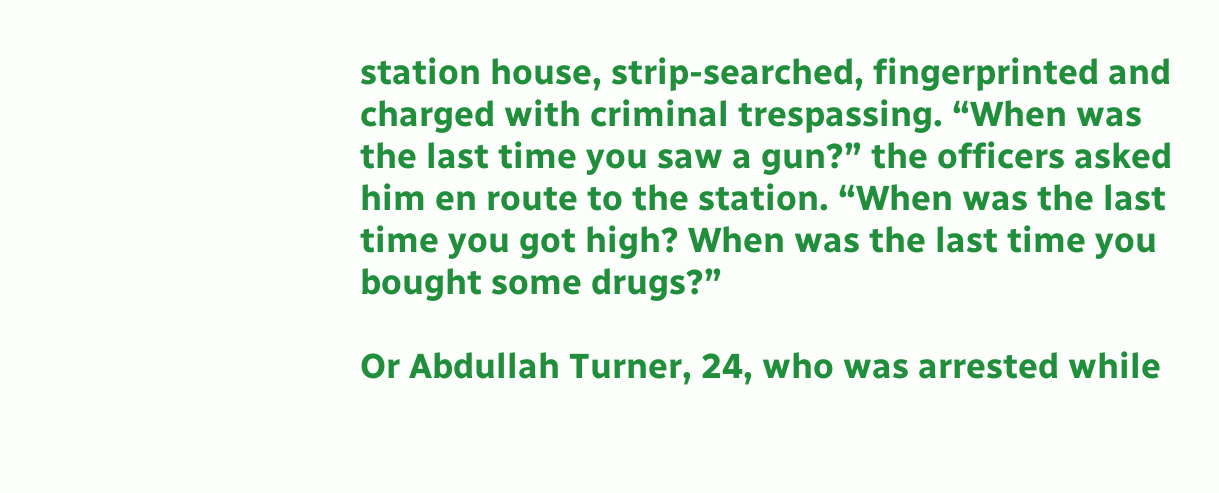station house, strip-searched, fingerprinted and charged with criminal trespassing. “When was the last time you saw a gun?” the officers asked him en route to the station. “When was the last time you got high? When was the last time you bought some drugs?”

Or Abdullah Turner, 24, who was arrested while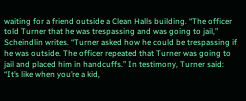waiting for a friend outside a Clean Halls building. “The officer told Turner that he was trespassing and was going to jail,” Scheindlin writes. “Turner asked how he could be trespassing if he was outside. The officer repeated that Turner was going to jail and placed him in handcuffs.” In testimony, Turner said: “It’s like when you’re a kid,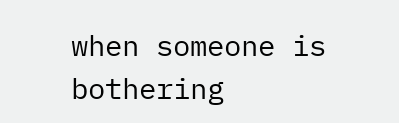when someone is bothering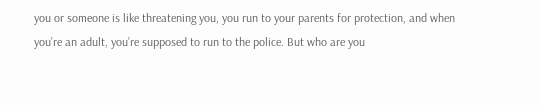you or someone is like threatening you, you run to your parents for protection, and when you’re an adult, you’re supposed to run to the police. But who are you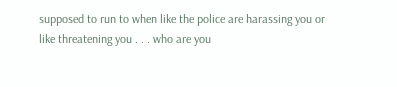supposed to run to when like the police are harassing you or like threatening you . . . who are you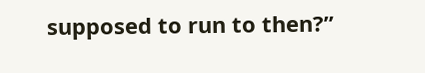supposed to run to then?”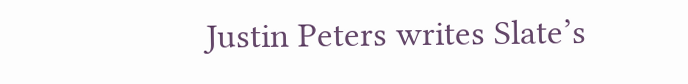Justin Peters writes Slate’s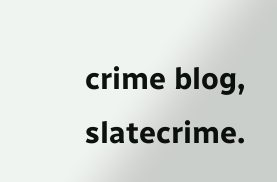crime blog, slatecrime.